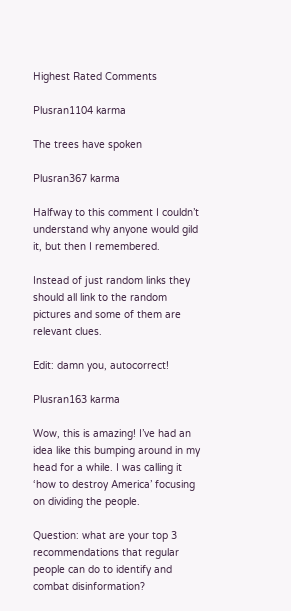Highest Rated Comments

Plusran1104 karma

The trees have spoken

Plusran367 karma

Halfway to this comment I couldn’t understand why anyone would gild it, but then I remembered.

Instead of just random links they should all link to the random pictures and some of them are relevant clues.

Edit: damn you, autocorrect!

Plusran163 karma

Wow, this is amazing! I’ve had an idea like this bumping around in my head for a while. I was calling it ‘how to destroy America’ focusing on dividing the people.

Question: what are your top 3 recommendations that regular people can do to identify and combat disinformation?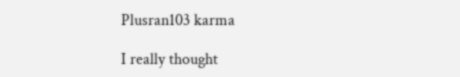Plusran103 karma

I really thought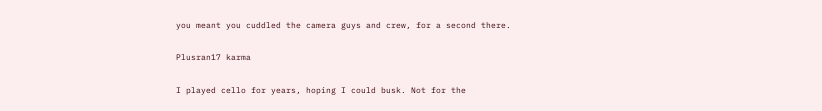you meant you cuddled the camera guys and crew, for a second there.

Plusran17 karma

I played cello for years, hoping I could busk. Not for the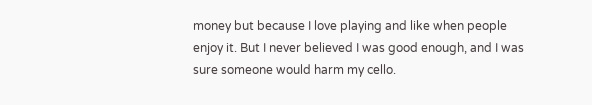money but because I love playing and like when people enjoy it. But I never believed I was good enough, and I was sure someone would harm my cello.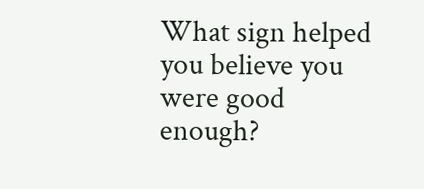What sign helped you believe you were good enough?